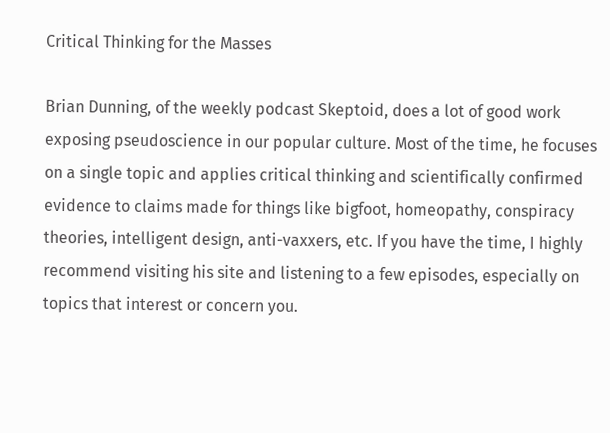Critical Thinking for the Masses

Brian Dunning, of the weekly podcast Skeptoid, does a lot of good work exposing pseudoscience in our popular culture. Most of the time, he focuses on a single topic and applies critical thinking and scientifically confirmed evidence to claims made for things like bigfoot, homeopathy, conspiracy theories, intelligent design, anti-vaxxers, etc. If you have the time, I highly recommend visiting his site and listening to a few episodes, especially on topics that interest or concern you.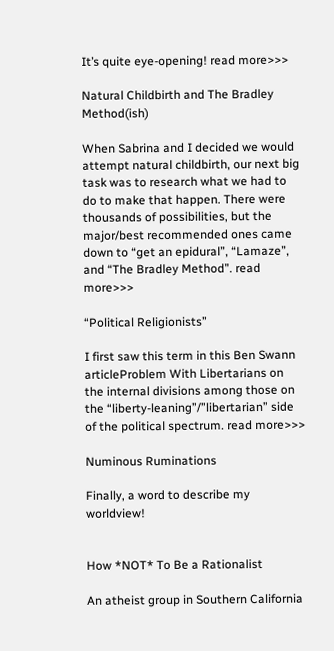It’s quite eye-opening! read more>>>

Natural Childbirth and The Bradley Method(ish)

When Sabrina and I decided we would attempt natural childbirth, our next big task was to research what we had to do to make that happen. There were thousands of possibilities, but the major/best recommended ones came down to “get an epidural”, “Lamaze”, and “The Bradley Method”. read more>>>

“Political Religionists”

I first saw this term in this Ben Swann articleProblem With Libertarians on the internal divisions among those on the “liberty-leaning”/”libertarian” side of the political spectrum. read more>>>

Numinous Ruminations

Finally, a word to describe my worldview!


How *NOT* To Be a Rationalist

An atheist group in Southern California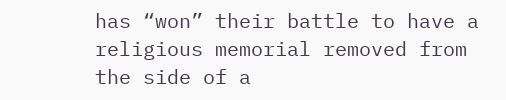has “won” their battle to have a religious memorial removed from the side of a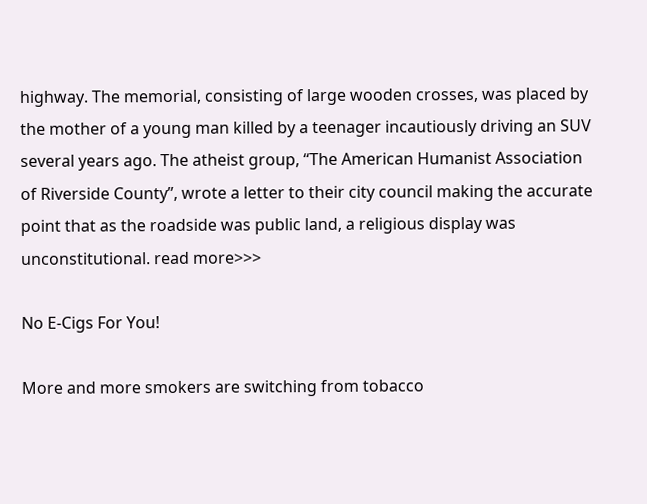highway. The memorial, consisting of large wooden crosses, was placed by the mother of a young man killed by a teenager incautiously driving an SUV several years ago. The atheist group, “The American Humanist Association of Riverside County”, wrote a letter to their city council making the accurate point that as the roadside was public land, a religious display was unconstitutional. read more>>>

No E-Cigs For You!

More and more smokers are switching from tobacco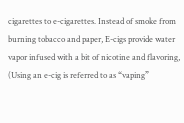cigarettes to e-cigarettes. Instead of smoke from burning tobacco and paper, E-cigs provide water vapor infused with a bit of nicotine and flavoring, (Using an e-cig is referred to as “vaping”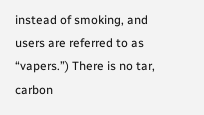instead of smoking, and users are referred to as “vapers.”) There is no tar, carbon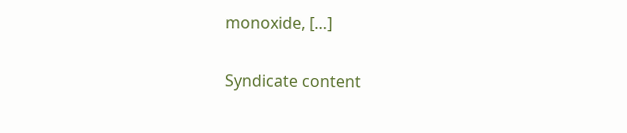monoxide, […]

Syndicate content